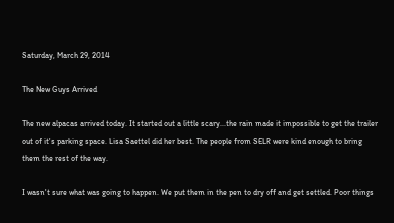Saturday, March 29, 2014

The New Guys Arrived

The new alpacas arrived today. It started out a little scary...the rain made it impossible to get the trailer out of it's parking space. Lisa Saettel did her best. The people from SELR were kind enough to bring them the rest of the way.

I wasn't sure what was going to happen. We put them in the pen to dry off and get settled. Poor things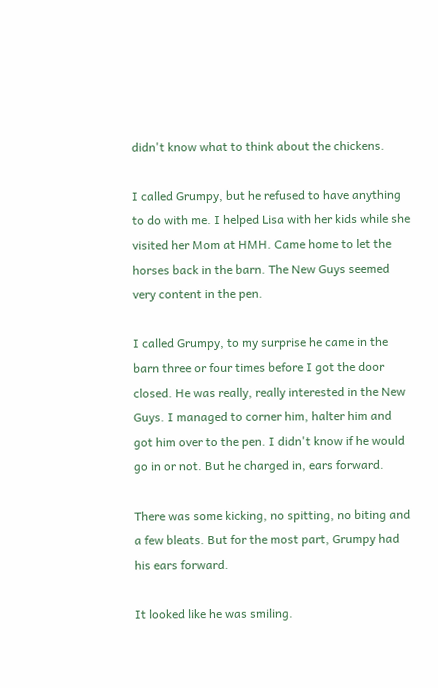didn't know what to think about the chickens.

I called Grumpy, but he refused to have anything to do with me. I helped Lisa with her kids while she visited her Mom at HMH. Came home to let the horses back in the barn. The New Guys seemed very content in the pen.

I called Grumpy, to my surprise he came in the barn three or four times before I got the door closed. He was really, really interested in the New Guys. I managed to corner him, halter him and got him over to the pen. I didn't know if he would go in or not. But he charged in, ears forward.

There was some kicking, no spitting, no biting and a few bleats. But for the most part, Grumpy had his ears forward.

It looked like he was smiling.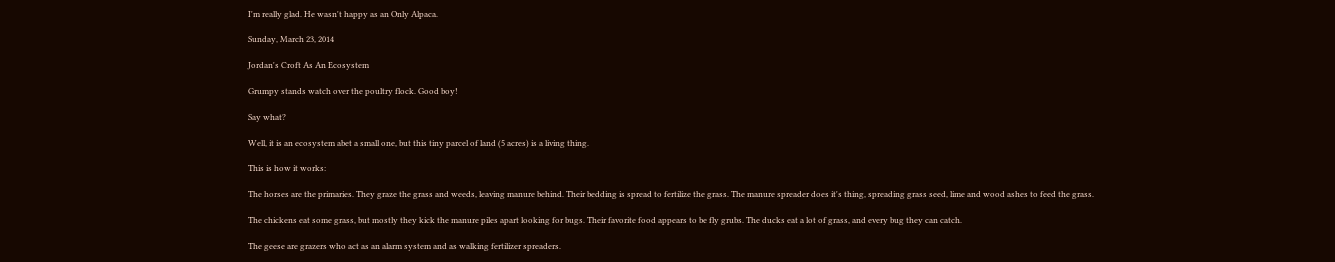I'm really glad. He wasn't happy as an Only Alpaca.

Sunday, March 23, 2014

Jordan's Croft As An Ecosystem

Grumpy stands watch over the poultry flock. Good boy!

Say what?

Well, it is an ecosystem abet a small one, but this tiny parcel of land (5 acres) is a living thing.

This is how it works:

The horses are the primaries. They graze the grass and weeds, leaving manure behind. Their bedding is spread to fertilize the grass. The manure spreader does it's thing, spreading grass seed, lime and wood ashes to feed the grass.

The chickens eat some grass, but mostly they kick the manure piles apart looking for bugs. Their favorite food appears to be fly grubs. The ducks eat a lot of grass, and every bug they can catch.

The geese are grazers who act as an alarm system and as walking fertilizer spreaders.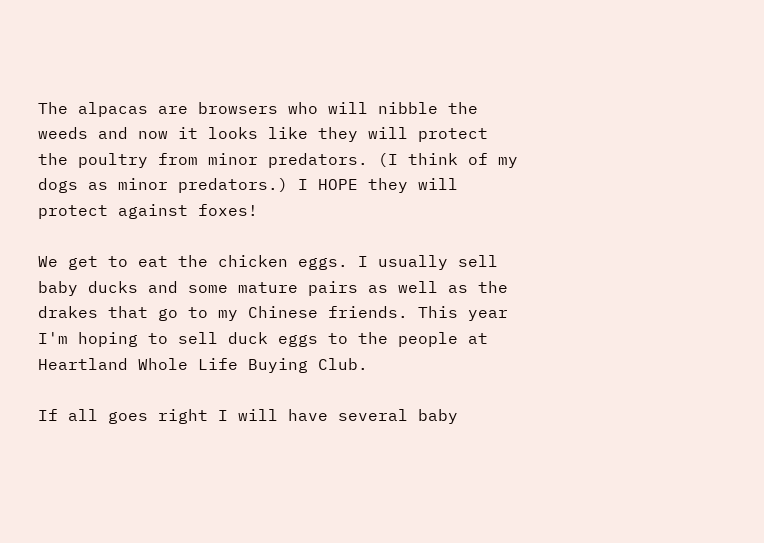The alpacas are browsers who will nibble the weeds and now it looks like they will protect the poultry from minor predators. (I think of my dogs as minor predators.) I HOPE they will protect against foxes!

We get to eat the chicken eggs. I usually sell baby ducks and some mature pairs as well as the drakes that go to my Chinese friends. This year I'm hoping to sell duck eggs to the people at Heartland Whole Life Buying Club.

If all goes right I will have several baby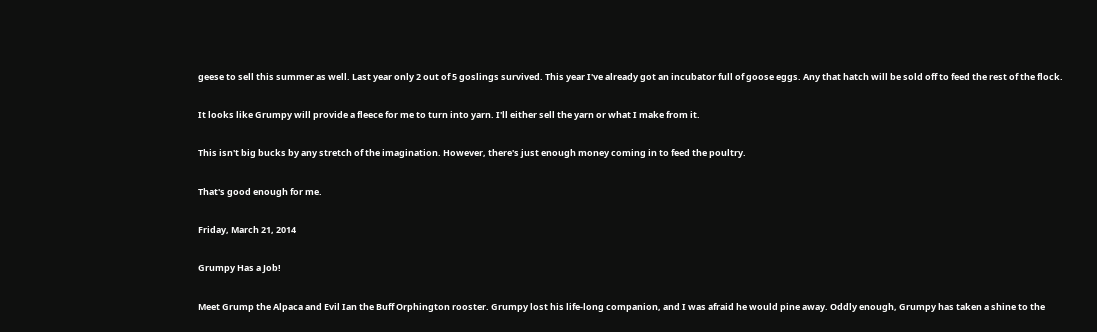geese to sell this summer as well. Last year only 2 out of 5 goslings survived. This year I've already got an incubator full of goose eggs. Any that hatch will be sold off to feed the rest of the flock.

It looks like Grumpy will provide a fleece for me to turn into yarn. I'll either sell the yarn or what I make from it.

This isn't big bucks by any stretch of the imagination. However, there's just enough money coming in to feed the poultry.

That's good enough for me.

Friday, March 21, 2014

Grumpy Has a Job!

Meet Grump the Alpaca and Evil Ian the Buff Orphington rooster. Grumpy lost his life-long companion, and I was afraid he would pine away. Oddly enough, Grumpy has taken a shine to the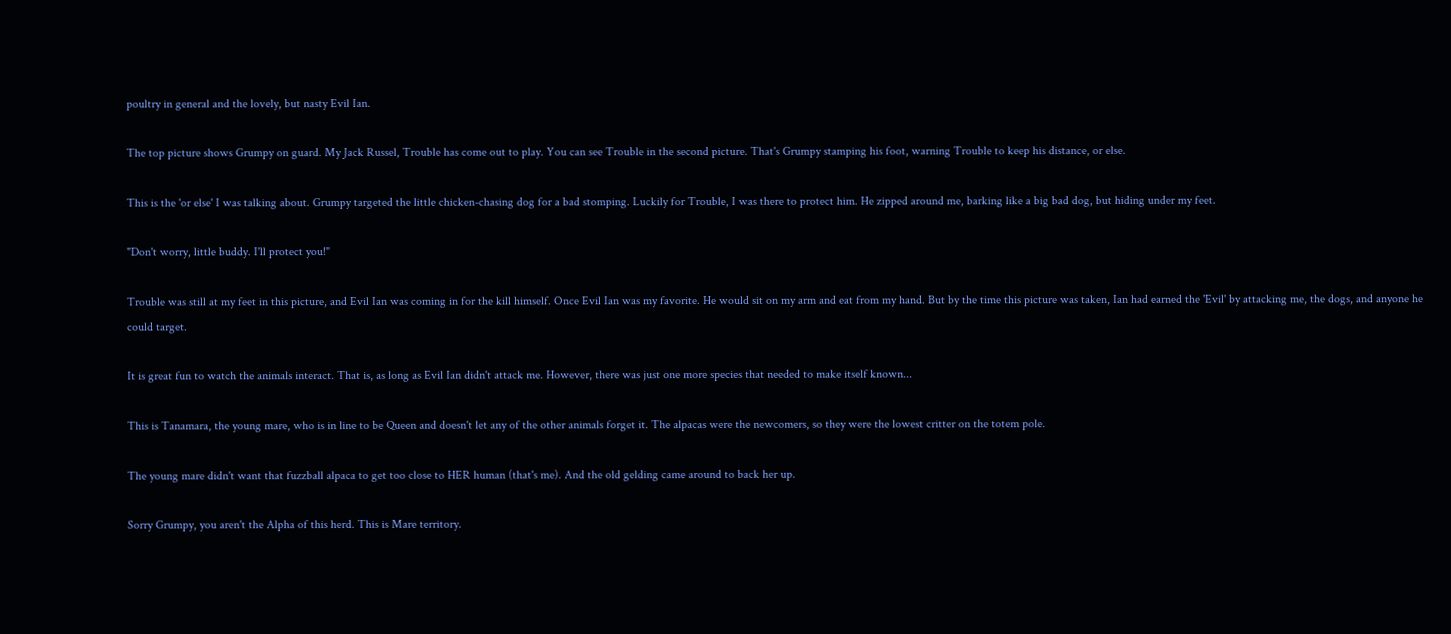poultry in general and the lovely, but nasty Evil Ian.

The top picture shows Grumpy on guard. My Jack Russel, Trouble has come out to play. You can see Trouble in the second picture. That's Grumpy stamping his foot, warning Trouble to keep his distance, or else.

This is the 'or else' I was talking about. Grumpy targeted the little chicken-chasing dog for a bad stomping. Luckily for Trouble, I was there to protect him. He zipped around me, barking like a big bad dog, but hiding under my feet.

"Don't worry, little buddy. I'll protect you!"

Trouble was still at my feet in this picture, and Evil Ian was coming in for the kill himself. Once Evil Ian was my favorite. He would sit on my arm and eat from my hand. But by the time this picture was taken, Ian had earned the 'Evil' by attacking me, the dogs, and anyone he could target.

It is great fun to watch the animals interact. That is, as long as Evil Ian didn't attack me. However, there was just one more species that needed to make itself known...

This is Tanamara, the young mare, who is in line to be Queen and doesn't let any of the other animals forget it. The alpacas were the newcomers, so they were the lowest critter on the totem pole.

The young mare didn't want that fuzzball alpaca to get too close to HER human (that's me). And the old gelding came around to back her up.

Sorry Grumpy, you aren't the Alpha of this herd. This is Mare territory.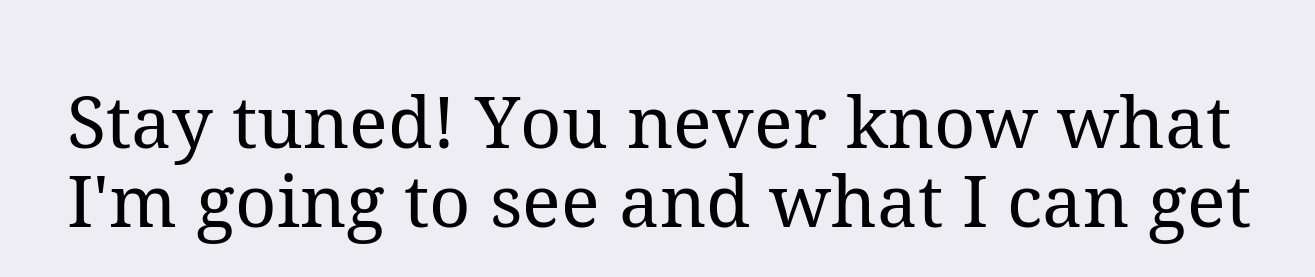Stay tuned! You never know what I'm going to see and what I can get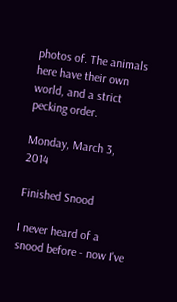photos of. The animals here have their own world, and a strict pecking order.

Monday, March 3, 2014

Finished Snood

I never heard of a snood before - now I've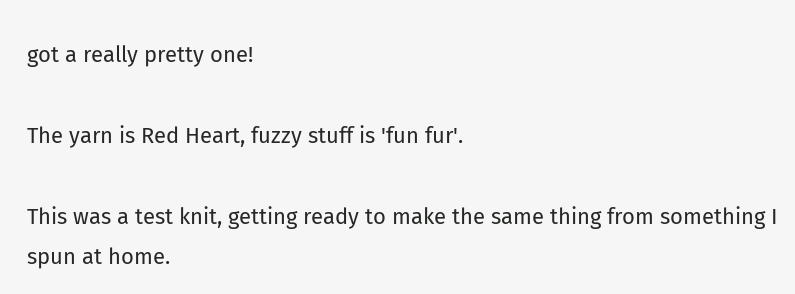got a really pretty one!

The yarn is Red Heart, fuzzy stuff is 'fun fur'.

This was a test knit, getting ready to make the same thing from something I spun at home.